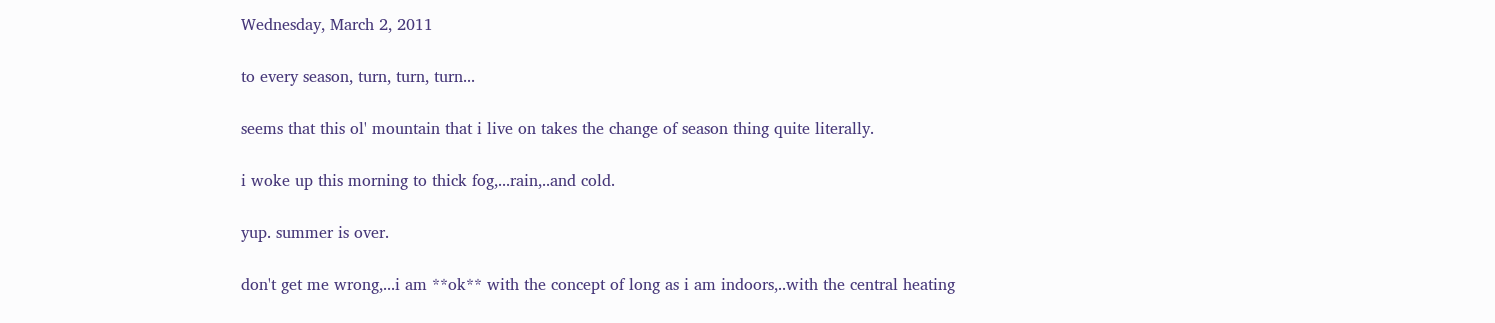Wednesday, March 2, 2011

to every season, turn, turn, turn...

seems that this ol' mountain that i live on takes the change of season thing quite literally.

i woke up this morning to thick fog,...rain,..and cold.

yup. summer is over.

don't get me wrong,...i am **ok** with the concept of long as i am indoors,..with the central heating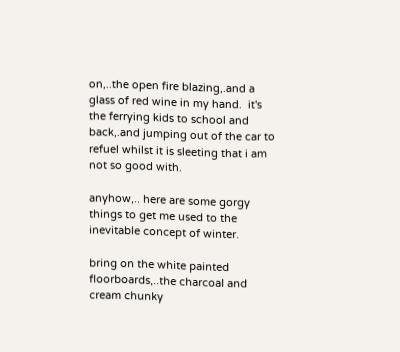on,..the open fire blazing,.and a glass of red wine in my hand.  it's the ferrying kids to school and back,.and jumping out of the car to refuel whilst it is sleeting that i am not so good with.

anyhow,.. here are some gorgy things to get me used to the inevitable concept of winter.

bring on the white painted floorboards,..the charcoal and cream chunky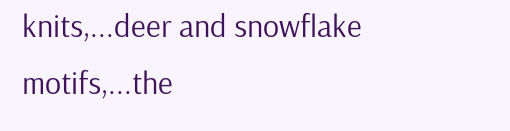knits,...deer and snowflake motifs,...the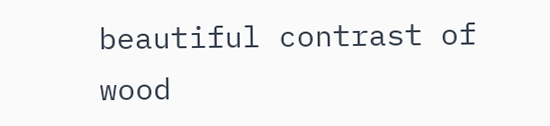beautiful contrast of wood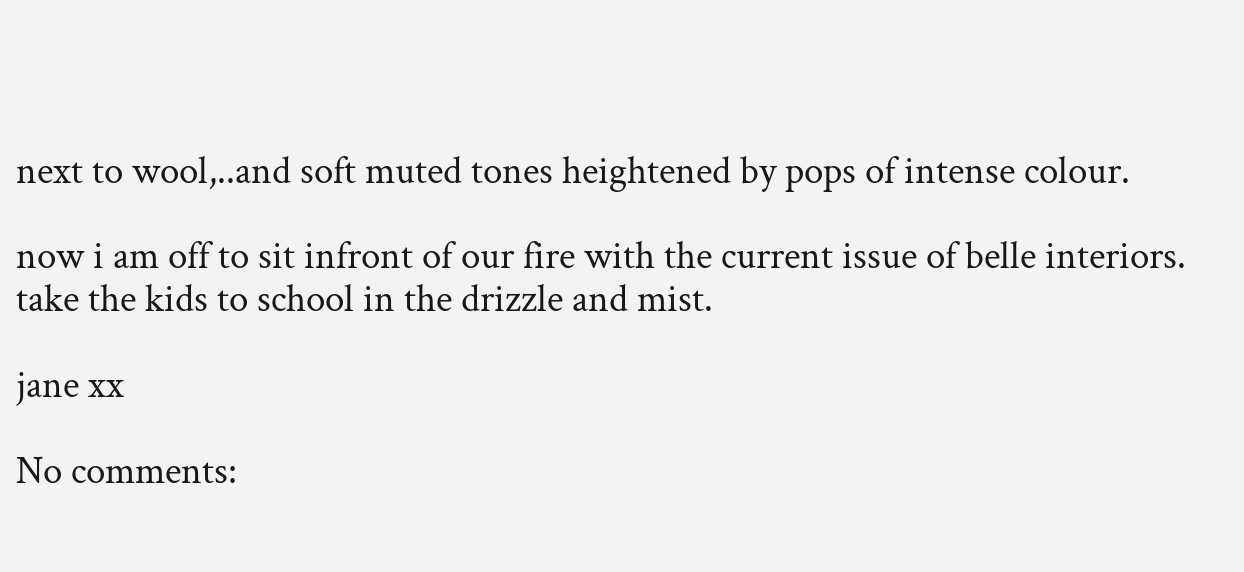next to wool,..and soft muted tones heightened by pops of intense colour.

now i am off to sit infront of our fire with the current issue of belle interiors.  take the kids to school in the drizzle and mist.

jane xx

No comments: